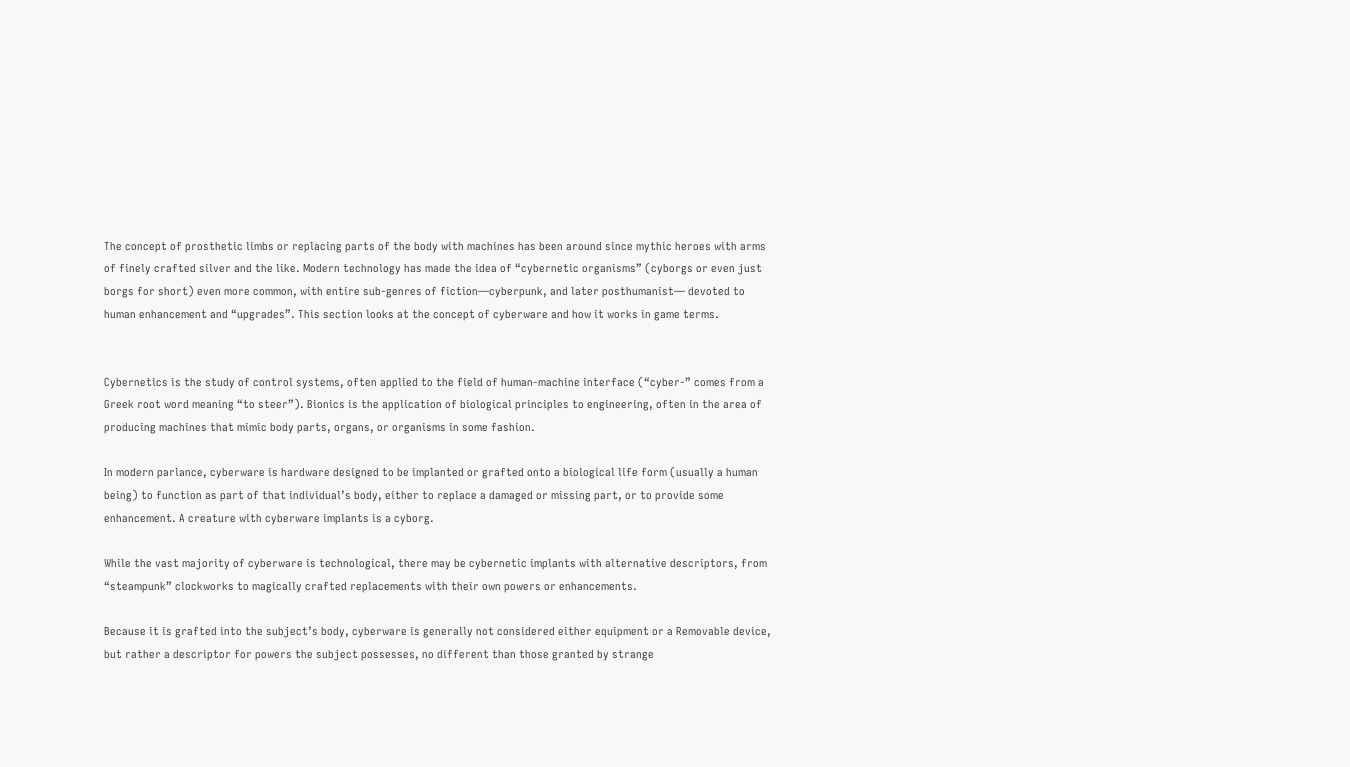The concept of prosthetic limbs or replacing parts of the body with machines has been around since mythic heroes with arms of finely crafted silver and the like. Modern technology has made the idea of “cybernetic organisms” (cyborgs or even just borgs for short) even more common, with entire sub-genres of fiction—cyberpunk, and later posthumanist— devoted to human enhancement and “upgrades”. This section looks at the concept of cyberware and how it works in game terms.


Cybernetics is the study of control systems, often applied to the field of human-machine interface (“cyber-” comes from a Greek root word meaning “to steer”). Bionics is the application of biological principles to engineering, often in the area of producing machines that mimic body parts, organs, or organisms in some fashion.

In modern parlance, cyberware is hardware designed to be implanted or grafted onto a biological life form (usually a human being) to function as part of that individual’s body, either to replace a damaged or missing part, or to provide some enhancement. A creature with cyberware implants is a cyborg.

While the vast majority of cyberware is technological, there may be cybernetic implants with alternative descriptors, from “steampunk” clockworks to magically crafted replacements with their own powers or enhancements.

Because it is grafted into the subject’s body, cyberware is generally not considered either equipment or a Removable device, but rather a descriptor for powers the subject possesses, no different than those granted by strange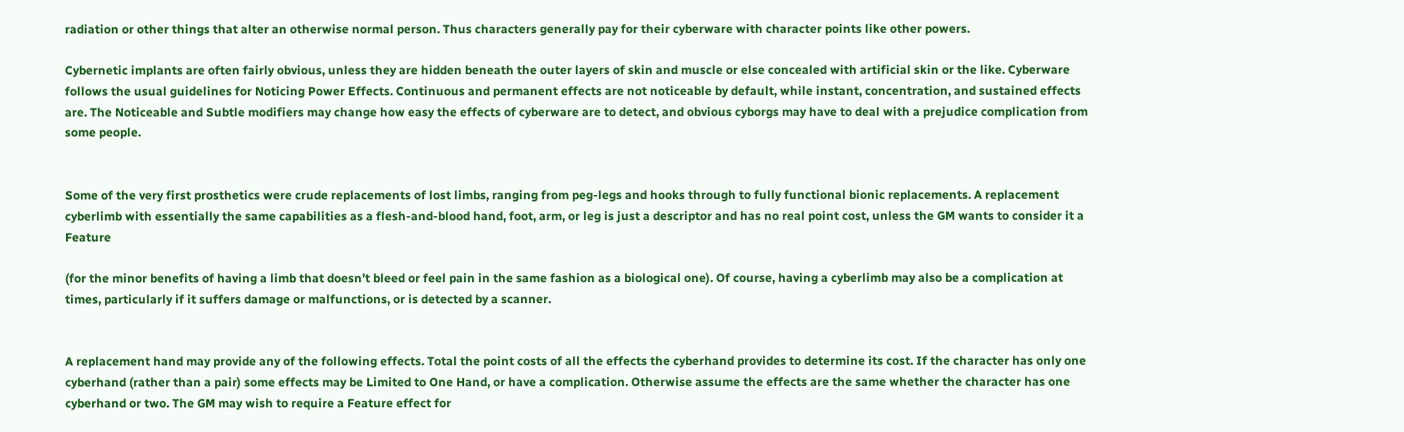radiation or other things that alter an otherwise normal person. Thus characters generally pay for their cyberware with character points like other powers.

Cybernetic implants are often fairly obvious, unless they are hidden beneath the outer layers of skin and muscle or else concealed with artificial skin or the like. Cyberware follows the usual guidelines for Noticing Power Effects. Continuous and permanent effects are not noticeable by default, while instant, concentration, and sustained effects are. The Noticeable and Subtle modifiers may change how easy the effects of cyberware are to detect, and obvious cyborgs may have to deal with a prejudice complication from some people.


Some of the very first prosthetics were crude replacements of lost limbs, ranging from peg-legs and hooks through to fully functional bionic replacements. A replacement cyberlimb with essentially the same capabilities as a flesh-and-blood hand, foot, arm, or leg is just a descriptor and has no real point cost, unless the GM wants to consider it a Feature

(for the minor benefits of having a limb that doesn’t bleed or feel pain in the same fashion as a biological one). Of course, having a cyberlimb may also be a complication at times, particularly if it suffers damage or malfunctions, or is detected by a scanner.


A replacement hand may provide any of the following effects. Total the point costs of all the effects the cyberhand provides to determine its cost. If the character has only one cyberhand (rather than a pair) some effects may be Limited to One Hand, or have a complication. Otherwise assume the effects are the same whether the character has one cyberhand or two. The GM may wish to require a Feature effect for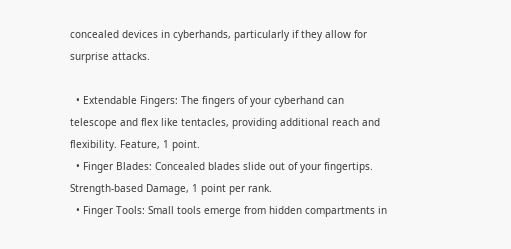concealed devices in cyberhands, particularly if they allow for surprise attacks.

  • Extendable Fingers: The fingers of your cyberhand can telescope and flex like tentacles, providing additional reach and flexibility. Feature, 1 point.
  • Finger Blades: Concealed blades slide out of your fingertips. Strength-based Damage, 1 point per rank.
  • Finger Tools: Small tools emerge from hidden compartments in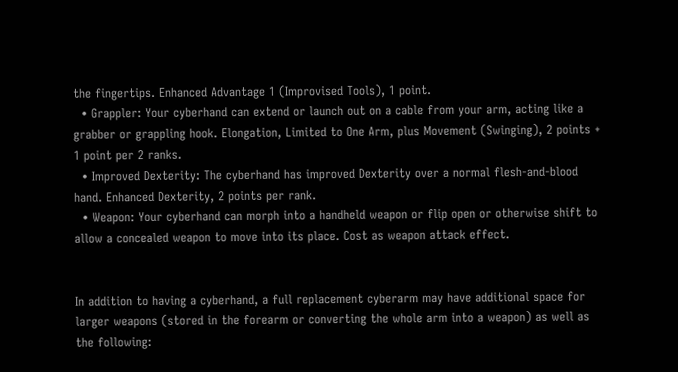the fingertips. Enhanced Advantage 1 (Improvised Tools), 1 point.
  • Grappler: Your cyberhand can extend or launch out on a cable from your arm, acting like a grabber or grappling hook. Elongation, Limited to One Arm, plus Movement (Swinging), 2 points + 1 point per 2 ranks.
  • Improved Dexterity: The cyberhand has improved Dexterity over a normal flesh-and-blood hand. Enhanced Dexterity, 2 points per rank.
  • Weapon: Your cyberhand can morph into a handheld weapon or flip open or otherwise shift to allow a concealed weapon to move into its place. Cost as weapon attack effect.


In addition to having a cyberhand, a full replacement cyberarm may have additional space for larger weapons (stored in the forearm or converting the whole arm into a weapon) as well as the following: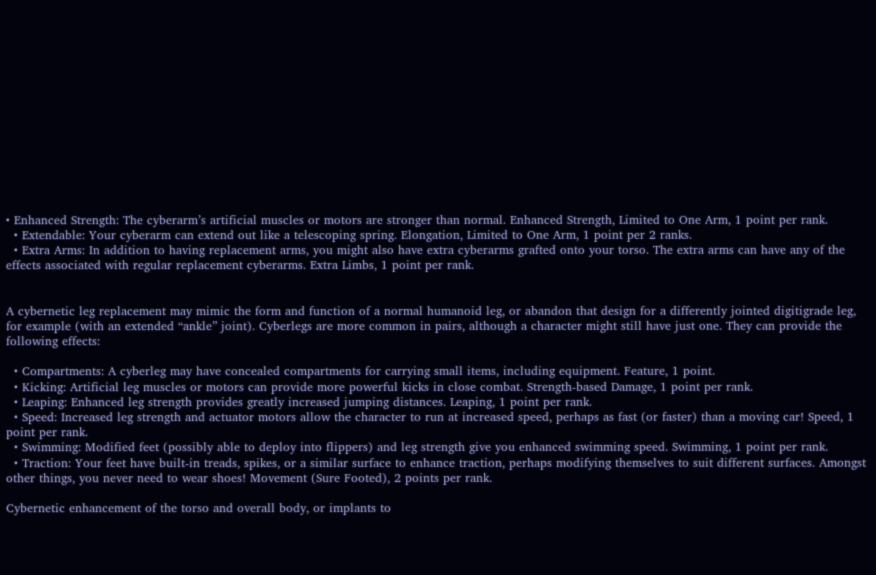• Enhanced Strength: The cyberarm’s artificial muscles or motors are stronger than normal. Enhanced Strength, Limited to One Arm, 1 point per rank.
  • Extendable: Your cyberarm can extend out like a telescoping spring. Elongation, Limited to One Arm, 1 point per 2 ranks.
  • Extra Arms: In addition to having replacement arms, you might also have extra cyberarms grafted onto your torso. The extra arms can have any of the effects associated with regular replacement cyberarms. Extra Limbs, 1 point per rank.


A cybernetic leg replacement may mimic the form and function of a normal humanoid leg, or abandon that design for a differently jointed digitigrade leg, for example (with an extended “ankle” joint). Cyberlegs are more common in pairs, although a character might still have just one. They can provide the following effects:

  • Compartments: A cyberleg may have concealed compartments for carrying small items, including equipment. Feature, 1 point.
  • Kicking: Artificial leg muscles or motors can provide more powerful kicks in close combat. Strength-based Damage, 1 point per rank.
  • Leaping: Enhanced leg strength provides greatly increased jumping distances. Leaping, 1 point per rank.
  • Speed: Increased leg strength and actuator motors allow the character to run at increased speed, perhaps as fast (or faster) than a moving car! Speed, 1 point per rank.
  • Swimming: Modified feet (possibly able to deploy into flippers) and leg strength give you enhanced swimming speed. Swimming, 1 point per rank.
  • Traction: Your feet have built-in treads, spikes, or a similar surface to enhance traction, perhaps modifying themselves to suit different surfaces. Amongst other things, you never need to wear shoes! Movement (Sure Footed), 2 points per rank.

Cybernetic enhancement of the torso and overall body, or implants to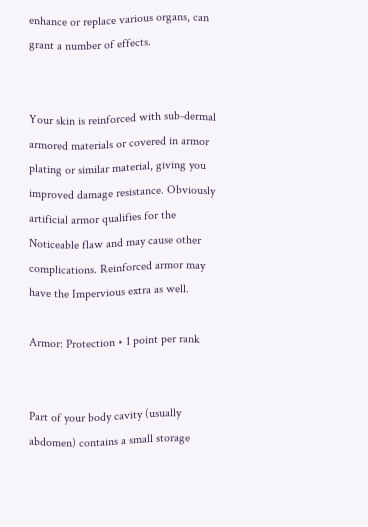enhance or replace various organs, can grant a number of effects.


Your skin is reinforced with sub-dermal armored materials or covered in armor plating or similar material, giving you improved damage resistance. Obviously artificial armor qualifies for the Noticeable flaw and may cause other complications. Reinforced armor may have the Impervious extra as well.

Armor: Protection • 1 point per rank


Part of your body cavity (usually abdomen) contains a small storage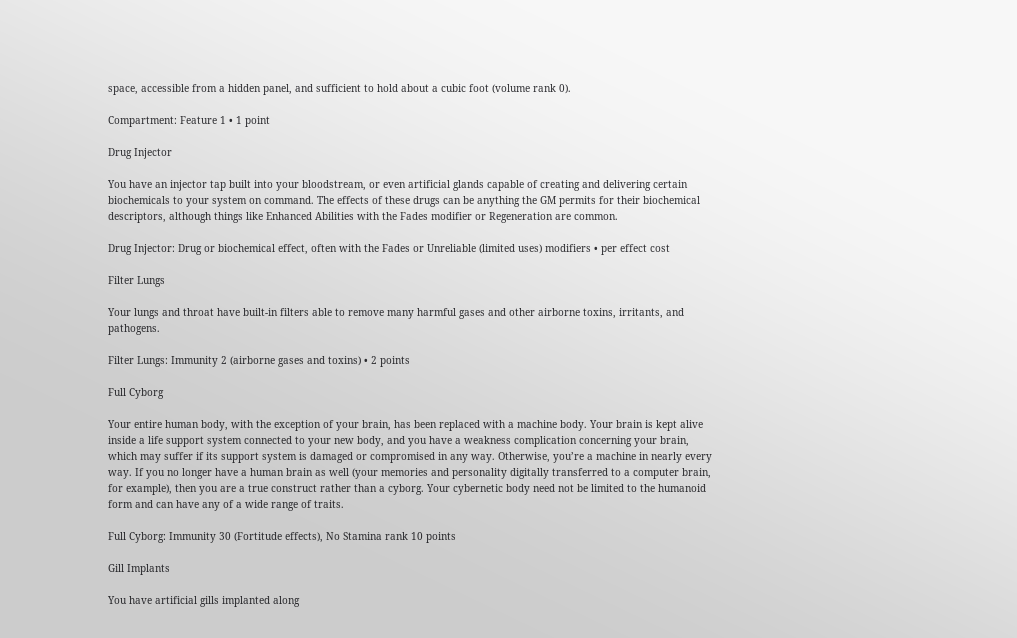space, accessible from a hidden panel, and sufficient to hold about a cubic foot (volume rank 0).

Compartment: Feature 1 • 1 point

Drug Injector

You have an injector tap built into your bloodstream, or even artificial glands capable of creating and delivering certain biochemicals to your system on command. The effects of these drugs can be anything the GM permits for their biochemical descriptors, although things like Enhanced Abilities with the Fades modifier or Regeneration are common.

Drug Injector: Drug or biochemical effect, often with the Fades or Unreliable (limited uses) modifiers • per effect cost

Filter Lungs

Your lungs and throat have built-in filters able to remove many harmful gases and other airborne toxins, irritants, and pathogens.

Filter Lungs: Immunity 2 (airborne gases and toxins) • 2 points

Full Cyborg

Your entire human body, with the exception of your brain, has been replaced with a machine body. Your brain is kept alive inside a life support system connected to your new body, and you have a weakness complication concerning your brain, which may suffer if its support system is damaged or compromised in any way. Otherwise, you’re a machine in nearly every way. If you no longer have a human brain as well (your memories and personality digitally transferred to a computer brain, for example), then you are a true construct rather than a cyborg. Your cybernetic body need not be limited to the humanoid form and can have any of a wide range of traits.

Full Cyborg: Immunity 30 (Fortitude effects), No Stamina rank 10 points

Gill Implants

You have artificial gills implanted along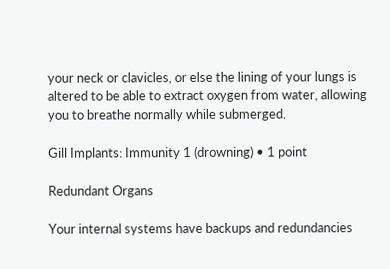your neck or clavicles, or else the lining of your lungs is altered to be able to extract oxygen from water, allowing you to breathe normally while submerged.

Gill Implants: Immunity 1 (drowning) • 1 point

Redundant Organs

Your internal systems have backups and redundancies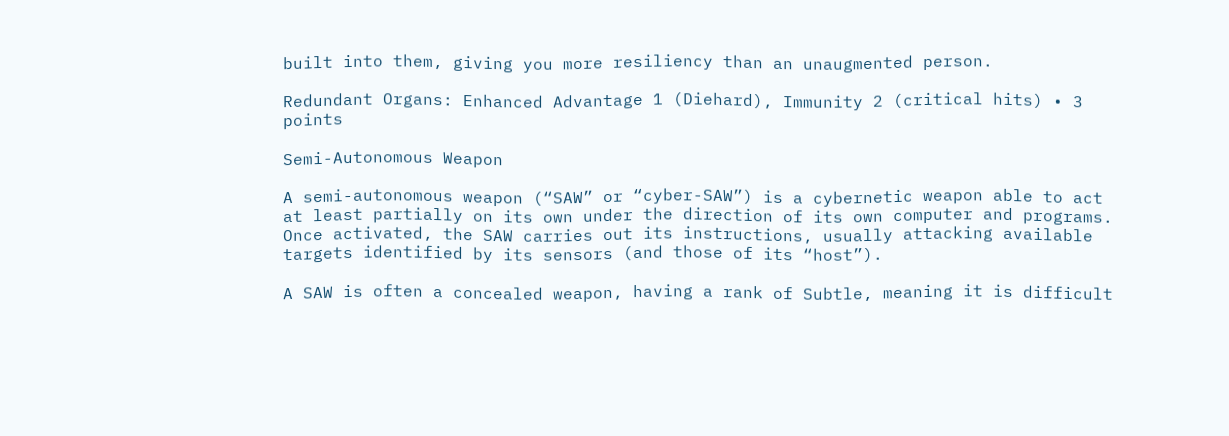built into them, giving you more resiliency than an unaugmented person.

Redundant Organs: Enhanced Advantage 1 (Diehard), Immunity 2 (critical hits) • 3 points

Semi-Autonomous Weapon

A semi-autonomous weapon (“SAW” or “cyber-SAW”) is a cybernetic weapon able to act at least partially on its own under the direction of its own computer and programs. Once activated, the SAW carries out its instructions, usually attacking available targets identified by its sensors (and those of its “host”).

A SAW is often a concealed weapon, having a rank of Subtle, meaning it is difficult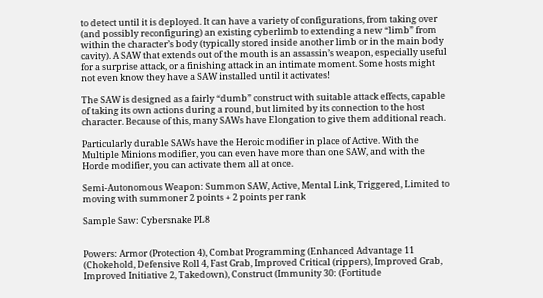to detect until it is deployed. It can have a variety of configurations, from taking over (and possibly reconfiguring) an existing cyberlimb to extending a new “limb” from within the character’s body (typically stored inside another limb or in the main body cavity). A SAW that extends out of the mouth is an assassin’s weapon, especially useful for a surprise attack, or a finishing attack in an intimate moment. Some hosts might not even know they have a SAW installed until it activates!

The SAW is designed as a fairly “dumb” construct with suitable attack effects, capable of taking its own actions during a round, but limited by its connection to the host character. Because of this, many SAWs have Elongation to give them additional reach.

Particularly durable SAWs have the Heroic modifier in place of Active. With the Multiple Minions modifier, you can even have more than one SAW, and with the Horde modifier, you can activate them all at once.

Semi-Autonomous Weapon: Summon SAW, Active, Mental Link, Triggered, Limited to moving with summoner 2 points + 2 points per rank

Sample Saw: Cybersnake PL8


Powers: Armor (Protection 4), Combat Programming (Enhanced Advantage 11 (Chokehold, Defensive Roll 4, Fast Grab, Improved Critical (rippers), Improved Grab, Improved Initiative 2, Takedown), Construct (Immunity 30: (Fortitude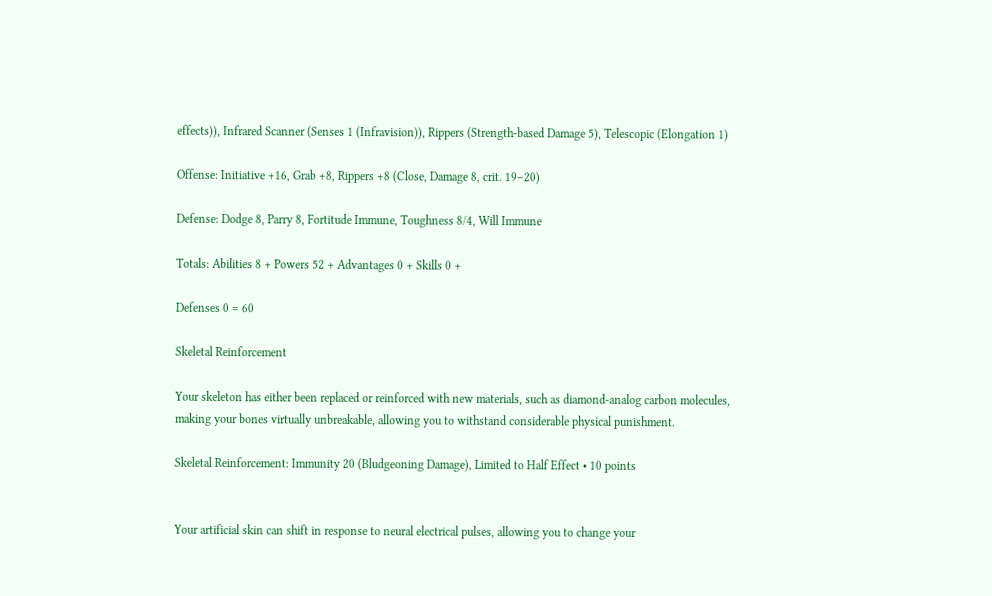effects)), Infrared Scanner (Senses 1 (Infravision)), Rippers (Strength-based Damage 5), Telescopic (Elongation 1)

Offense: Initiative +16, Grab +8, Rippers +8 (Close, Damage 8, crit. 19–20)

Defense: Dodge 8, Parry 8, Fortitude Immune, Toughness 8/4, Will Immune

Totals: Abilities 8 + Powers 52 + Advantages 0 + Skills 0 +

Defenses 0 = 60

Skeletal Reinforcement

Your skeleton has either been replaced or reinforced with new materials, such as diamond-analog carbon molecules, making your bones virtually unbreakable, allowing you to withstand considerable physical punishment.

Skeletal Reinforcement: Immunity 20 (Bludgeoning Damage), Limited to Half Effect • 10 points


Your artificial skin can shift in response to neural electrical pulses, allowing you to change your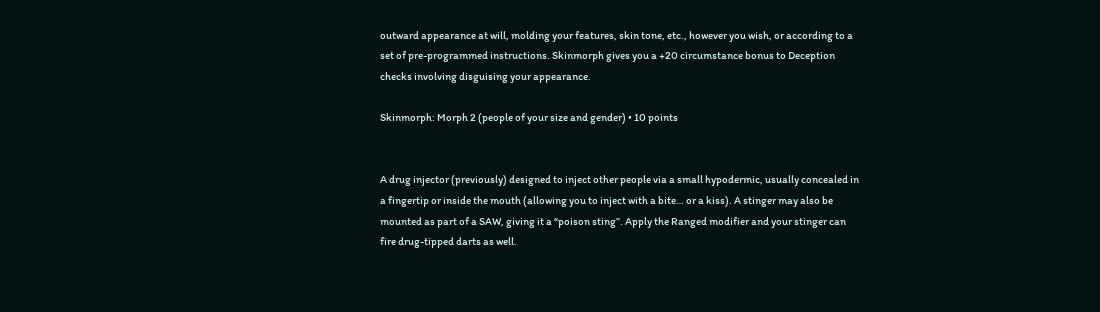outward appearance at will, molding your features, skin tone, etc., however you wish, or according to a set of pre-programmed instructions. Skinmorph gives you a +20 circumstance bonus to Deception checks involving disguising your appearance.

Skinmorph: Morph 2 (people of your size and gender) • 10 points


A drug injector (previously) designed to inject other people via a small hypodermic, usually concealed in a fingertip or inside the mouth (allowing you to inject with a bite… or a kiss). A stinger may also be mounted as part of a SAW, giving it a “poison sting”. Apply the Ranged modifier and your stinger can fire drug-tipped darts as well.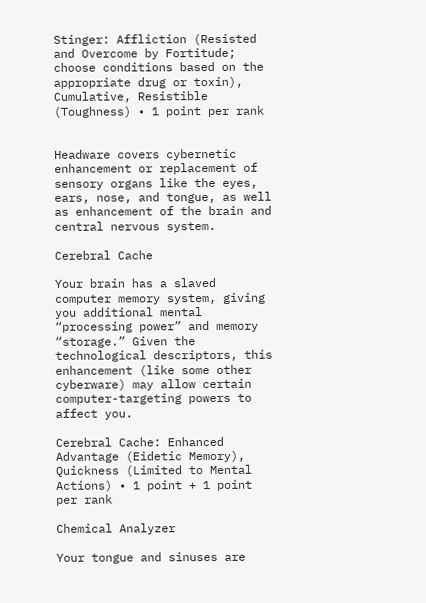Stinger: Affliction (Resisted and Overcome by Fortitude; choose conditions based on the appropriate drug or toxin), Cumulative, Resistible (Toughness) • 1 point per rank


Headware covers cybernetic enhancement or replacement of sensory organs like the eyes, ears, nose, and tongue, as well as enhancement of the brain and central nervous system.

Cerebral Cache

Your brain has a slaved computer memory system, giving you additional mental “processing power” and memory “storage.” Given the technological descriptors, this enhancement (like some other cyberware) may allow certain computer-targeting powers to affect you.

Cerebral Cache: Enhanced Advantage (Eidetic Memory), Quickness (Limited to Mental Actions) • 1 point + 1 point per rank

Chemical Analyzer

Your tongue and sinuses are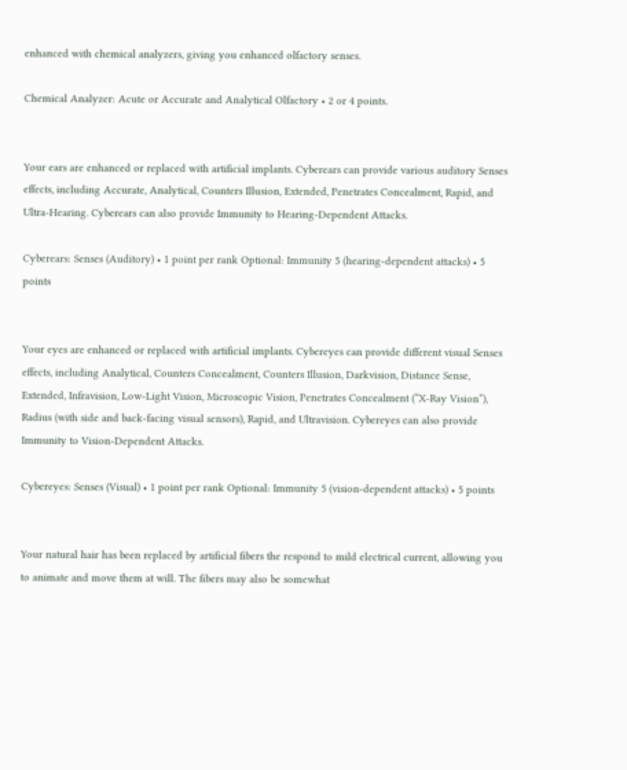enhanced with chemical analyzers, giving you enhanced olfactory senses.

Chemical Analyzer: Acute or Accurate and Analytical Olfactory • 2 or 4 points.


Your ears are enhanced or replaced with artificial implants. Cyberears can provide various auditory Senses effects, including Accurate, Analytical, Counters Illusion, Extended, Penetrates Concealment, Rapid, and Ultra-Hearing. Cyberears can also provide Immunity to Hearing-Dependent Attacks.

Cyberears: Senses (Auditory) • 1 point per rank Optional: Immunity 5 (hearing-dependent attacks) • 5 points


Your eyes are enhanced or replaced with artificial implants. Cybereyes can provide different visual Senses effects, including Analytical, Counters Concealment, Counters Illusion, Darkvision, Distance Sense, Extended, Infravision, Low-Light Vision, Microscopic Vision, Penetrates Concealment (“X-Ray Vision”), Radius (with side and back-facing visual sensors), Rapid, and Ultravision. Cybereyes can also provide Immunity to Vision-Dependent Attacks.

Cybereyes: Senses (Visual) • 1 point per rank Optional: Immunity 5 (vision-dependent attacks) • 5 points


Your natural hair has been replaced by artificial fibers the respond to mild electrical current, allowing you to animate and move them at will. The fibers may also be somewhat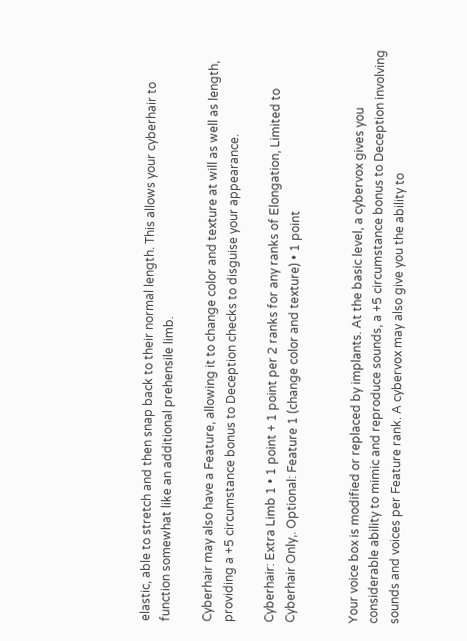elastic, able to stretch and then snap back to their normal length. This allows your cyberhair to function somewhat like an additional prehensile limb.

Cyberhair may also have a Feature, allowing it to change color and texture at will as well as length, providing a +5 circumstance bonus to Deception checks to disguise your appearance.

Cyberhair: Extra Limb 1 • 1 point + 1 point per 2 ranks for any ranks of Elongation, Limited to Cyberhair Only,. Optional: Feature 1 (change color and texture) • 1 point


Your voice box is modified or replaced by implants. At the basic level, a cybervox gives you considerable ability to mimic and reproduce sounds, a +5 circumstance bonus to Deception involving sounds and voices per Feature rank. A cybervox may also give you the ability to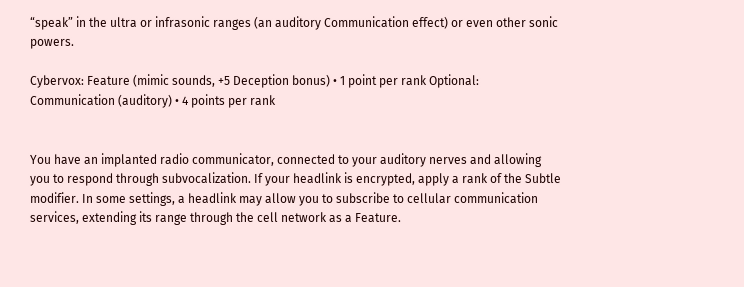“speak” in the ultra or infrasonic ranges (an auditory Communication effect) or even other sonic powers.

Cybervox: Feature (mimic sounds, +5 Deception bonus) • 1 point per rank Optional: Communication (auditory) • 4 points per rank


You have an implanted radio communicator, connected to your auditory nerves and allowing you to respond through subvocalization. If your headlink is encrypted, apply a rank of the Subtle modifier. In some settings, a headlink may allow you to subscribe to cellular communication services, extending its range through the cell network as a Feature.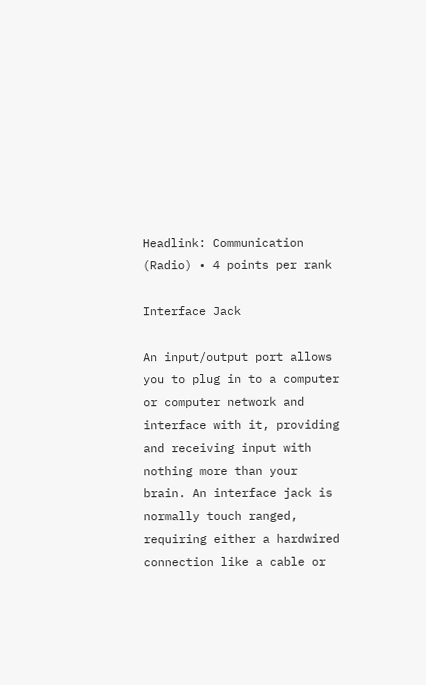Headlink: Communication (Radio) • 4 points per rank

Interface Jack

An input/output port allows you to plug in to a computer or computer network and interface with it, providing and receiving input with nothing more than your brain. An interface jack is normally touch ranged, requiring either a hardwired connection like a cable or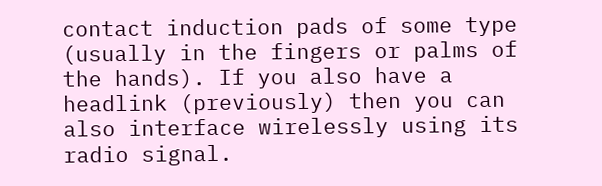contact induction pads of some type (usually in the fingers or palms of the hands). If you also have a headlink (previously) then you can also interface wirelessly using its radio signal.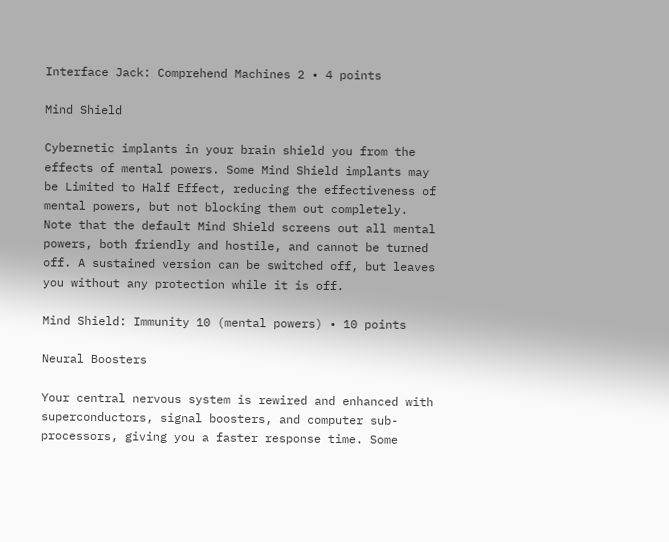Interface Jack: Comprehend Machines 2 • 4 points

Mind Shield

Cybernetic implants in your brain shield you from the effects of mental powers. Some Mind Shield implants may be Limited to Half Effect, reducing the effectiveness of mental powers, but not blocking them out completely. Note that the default Mind Shield screens out all mental powers, both friendly and hostile, and cannot be turned off. A sustained version can be switched off, but leaves you without any protection while it is off.

Mind Shield: Immunity 10 (mental powers) • 10 points

Neural Boosters

Your central nervous system is rewired and enhanced with superconductors, signal boosters, and computer sub-processors, giving you a faster response time. Some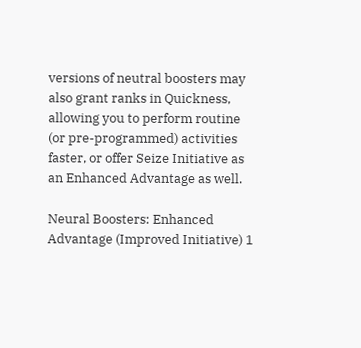versions of neutral boosters may also grant ranks in Quickness, allowing you to perform routine (or pre-programmed) activities faster, or offer Seize Initiative as an Enhanced Advantage as well.

Neural Boosters: Enhanced Advantage (Improved Initiative) 1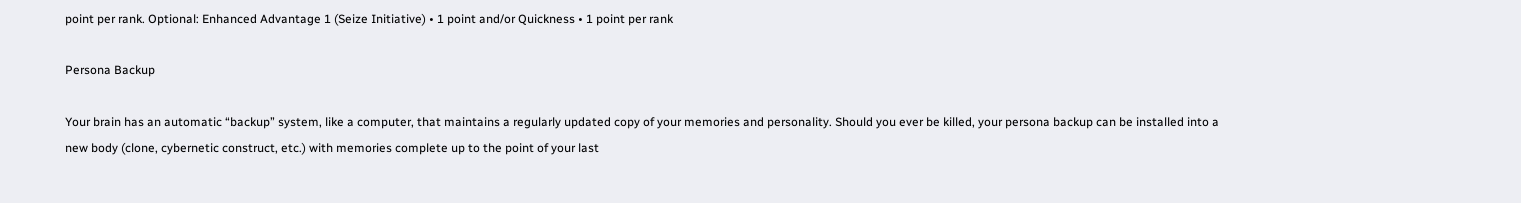point per rank. Optional: Enhanced Advantage 1 (Seize Initiative) • 1 point and/or Quickness • 1 point per rank

Persona Backup

Your brain has an automatic “backup” system, like a computer, that maintains a regularly updated copy of your memories and personality. Should you ever be killed, your persona backup can be installed into a new body (clone, cybernetic construct, etc.) with memories complete up to the point of your last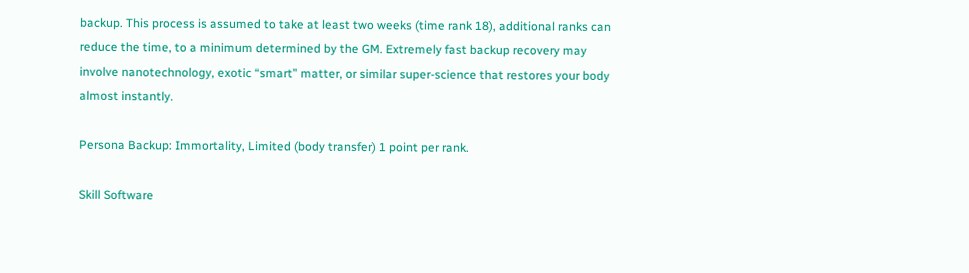backup. This process is assumed to take at least two weeks (time rank 18), additional ranks can reduce the time, to a minimum determined by the GM. Extremely fast backup recovery may involve nanotechnology, exotic “smart” matter, or similar super-science that restores your body almost instantly.

Persona Backup: Immortality, Limited (body transfer) 1 point per rank.

Skill Software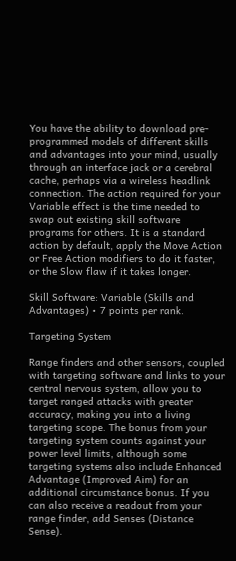You have the ability to download pre-programmed models of different skills and advantages into your mind, usually through an interface jack or a cerebral cache, perhaps via a wireless headlink connection. The action required for your Variable effect is the time needed to swap out existing skill software programs for others. It is a standard action by default, apply the Move Action or Free Action modifiers to do it faster, or the Slow flaw if it takes longer.

Skill Software: Variable (Skills and Advantages) • 7 points per rank.

Targeting System

Range finders and other sensors, coupled with targeting software and links to your central nervous system, allow you to target ranged attacks with greater accuracy, making you into a living targeting scope. The bonus from your targeting system counts against your power level limits, although some targeting systems also include Enhanced Advantage (Improved Aim) for an additional circumstance bonus. If you can also receive a readout from your range finder, add Senses (Distance Sense).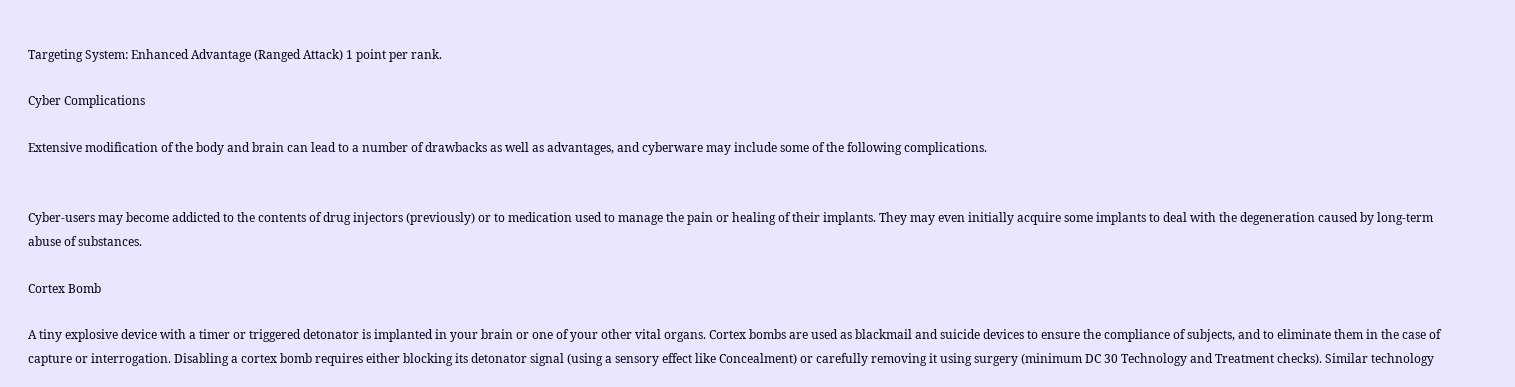Targeting System: Enhanced Advantage (Ranged Attack) 1 point per rank.

Cyber Complications

Extensive modification of the body and brain can lead to a number of drawbacks as well as advantages, and cyberware may include some of the following complications.


Cyber-users may become addicted to the contents of drug injectors (previously) or to medication used to manage the pain or healing of their implants. They may even initially acquire some implants to deal with the degeneration caused by long-term abuse of substances.

Cortex Bomb

A tiny explosive device with a timer or triggered detonator is implanted in your brain or one of your other vital organs. Cortex bombs are used as blackmail and suicide devices to ensure the compliance of subjects, and to eliminate them in the case of capture or interrogation. Disabling a cortex bomb requires either blocking its detonator signal (using a sensory effect like Concealment) or carefully removing it using surgery (minimum DC 30 Technology and Treatment checks). Similar technology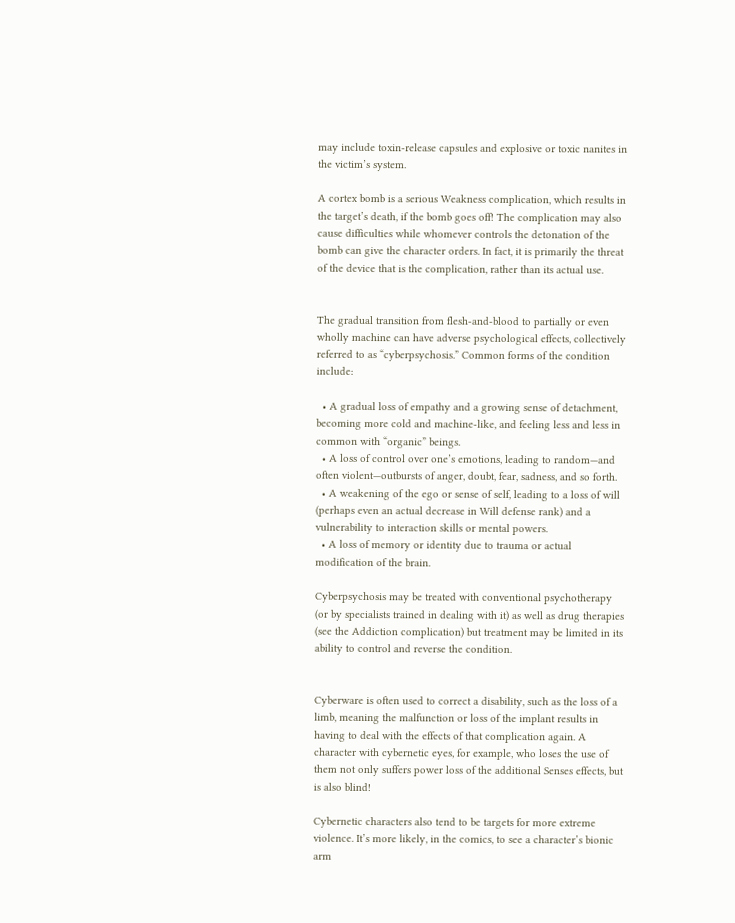may include toxin-release capsules and explosive or toxic nanites in the victim’s system.

A cortex bomb is a serious Weakness complication, which results in the target’s death, if the bomb goes off! The complication may also cause difficulties while whomever controls the detonation of the bomb can give the character orders. In fact, it is primarily the threat of the device that is the complication, rather than its actual use.


The gradual transition from flesh-and-blood to partially or even wholly machine can have adverse psychological effects, collectively referred to as “cyberpsychosis.” Common forms of the condition include:

  • A gradual loss of empathy and a growing sense of detachment, becoming more cold and machine-like, and feeling less and less in common with “organic” beings.
  • A loss of control over one’s emotions, leading to random—and often violent—outbursts of anger, doubt, fear, sadness, and so forth.
  • A weakening of the ego or sense of self, leading to a loss of will (perhaps even an actual decrease in Will defense rank) and a vulnerability to interaction skills or mental powers.
  • A loss of memory or identity due to trauma or actual modification of the brain.

Cyberpsychosis may be treated with conventional psychotherapy (or by specialists trained in dealing with it) as well as drug therapies (see the Addiction complication) but treatment may be limited in its ability to control and reverse the condition.


Cyberware is often used to correct a disability, such as the loss of a limb, meaning the malfunction or loss of the implant results in having to deal with the effects of that complication again. A character with cybernetic eyes, for example, who loses the use of them not only suffers power loss of the additional Senses effects, but is also blind!

Cybernetic characters also tend to be targets for more extreme violence. It’s more likely, in the comics, to see a character’s bionic arm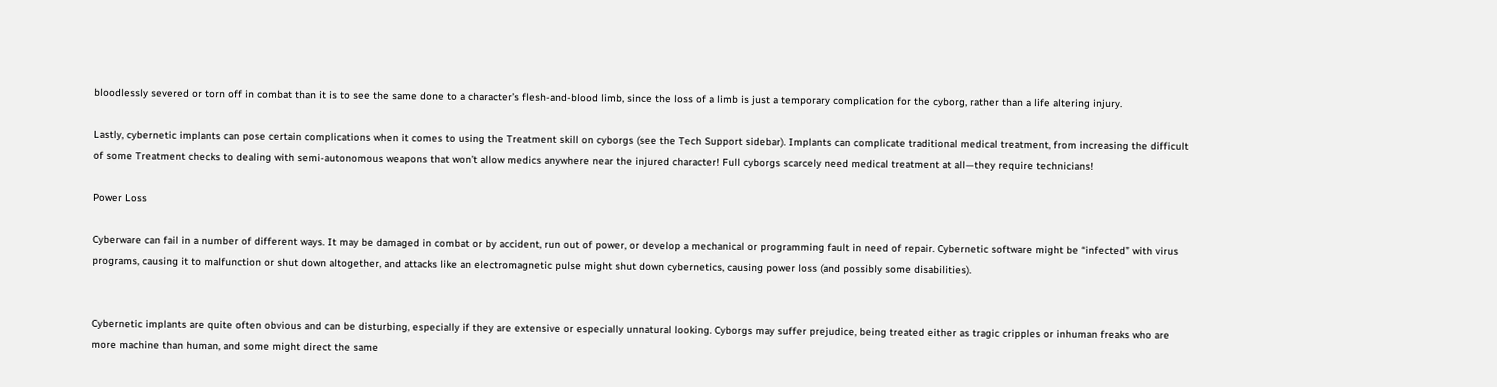bloodlessly severed or torn off in combat than it is to see the same done to a character’s flesh-and-blood limb, since the loss of a limb is just a temporary complication for the cyborg, rather than a life altering injury.

Lastly, cybernetic implants can pose certain complications when it comes to using the Treatment skill on cyborgs (see the Tech Support sidebar). Implants can complicate traditional medical treatment, from increasing the difficult of some Treatment checks to dealing with semi-autonomous weapons that won’t allow medics anywhere near the injured character! Full cyborgs scarcely need medical treatment at all—they require technicians!

Power Loss

Cyberware can fail in a number of different ways. It may be damaged in combat or by accident, run out of power, or develop a mechanical or programming fault in need of repair. Cybernetic software might be “infected” with virus programs, causing it to malfunction or shut down altogether, and attacks like an electromagnetic pulse might shut down cybernetics, causing power loss (and possibly some disabilities).


Cybernetic implants are quite often obvious and can be disturbing, especially if they are extensive or especially unnatural looking. Cyborgs may suffer prejudice, being treated either as tragic cripples or inhuman freaks who are more machine than human, and some might direct the same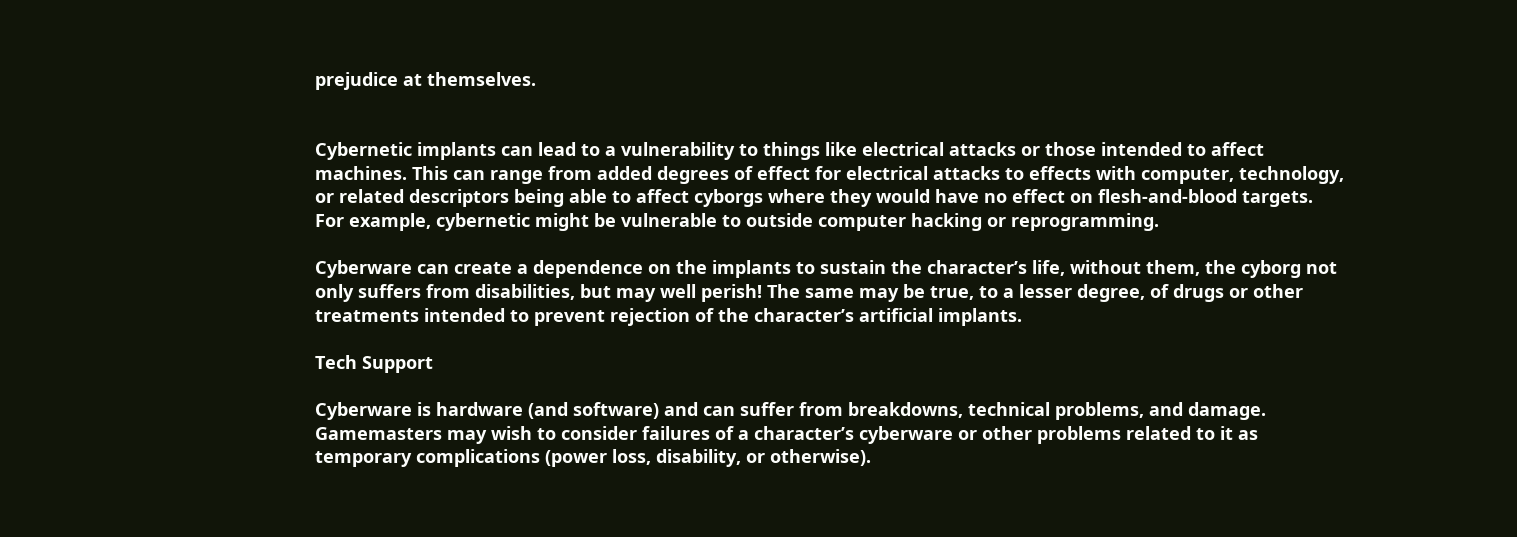prejudice at themselves.


Cybernetic implants can lead to a vulnerability to things like electrical attacks or those intended to affect machines. This can range from added degrees of effect for electrical attacks to effects with computer, technology, or related descriptors being able to affect cyborgs where they would have no effect on flesh-and-blood targets. For example, cybernetic might be vulnerable to outside computer hacking or reprogramming.

Cyberware can create a dependence on the implants to sustain the character’s life, without them, the cyborg not only suffers from disabilities, but may well perish! The same may be true, to a lesser degree, of drugs or other treatments intended to prevent rejection of the character’s artificial implants.

Tech Support

Cyberware is hardware (and software) and can suffer from breakdowns, technical problems, and damage. Gamemasters may wish to consider failures of a character’s cyberware or other problems related to it as temporary complications (power loss, disability, or otherwise).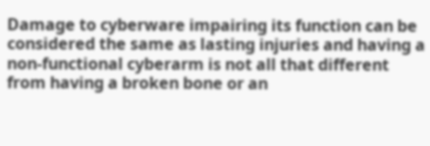Damage to cyberware impairing its function can be considered the same as lasting injuries and having a non-functional cyberarm is not all that different from having a broken bone or an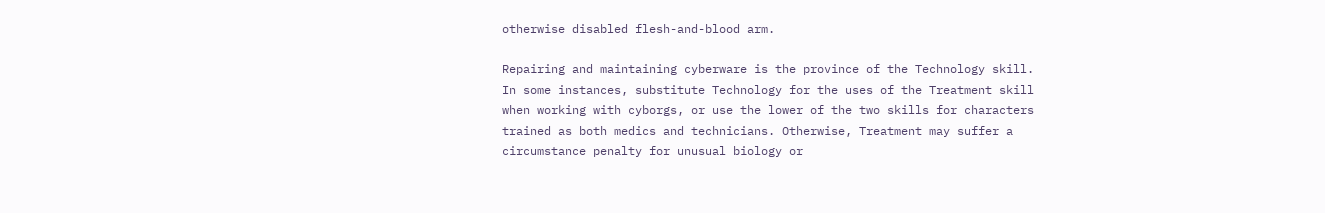otherwise disabled flesh-and-blood arm.

Repairing and maintaining cyberware is the province of the Technology skill. In some instances, substitute Technology for the uses of the Treatment skill when working with cyborgs, or use the lower of the two skills for characters trained as both medics and technicians. Otherwise, Treatment may suffer a circumstance penalty for unusual biology or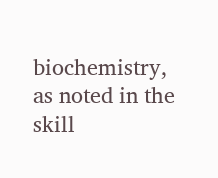biochemistry, as noted in the skill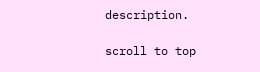description.

scroll to top